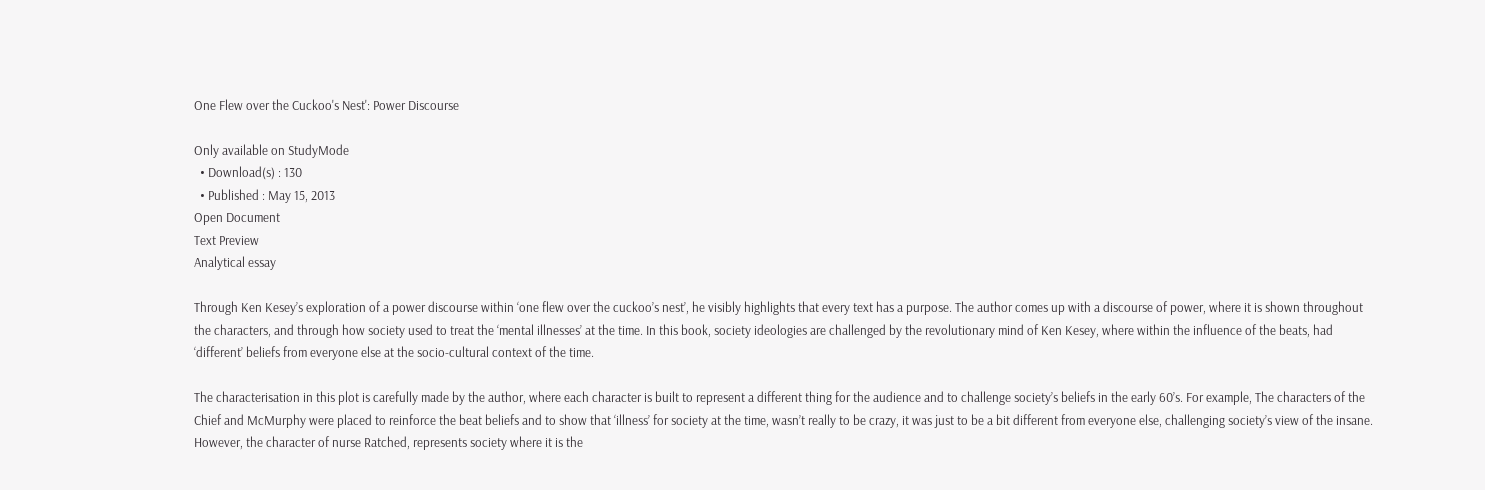One Flew over the Cuckoo's Nest': Power Discourse

Only available on StudyMode
  • Download(s) : 130
  • Published : May 15, 2013
Open Document
Text Preview
Analytical essay

Through Ken Kesey’s exploration of a power discourse within ‘one flew over the cuckoo’s nest’, he visibly highlights that every text has a purpose. The author comes up with a discourse of power, where it is shown throughout the characters, and through how society used to treat the ‘mental illnesses’ at the time. In this book, society ideologies are challenged by the revolutionary mind of Ken Kesey, where within the influence of the beats, had ‘different’ beliefs from everyone else at the socio-cultural context of the time.

The characterisation in this plot is carefully made by the author, where each character is built to represent a different thing for the audience and to challenge society’s beliefs in the early 60’s. For example, The characters of the Chief and McMurphy were placed to reinforce the beat beliefs and to show that ‘illness’ for society at the time, wasn’t really to be crazy, it was just to be a bit different from everyone else, challenging society’s view of the insane. However, the character of nurse Ratched, represents society where it is the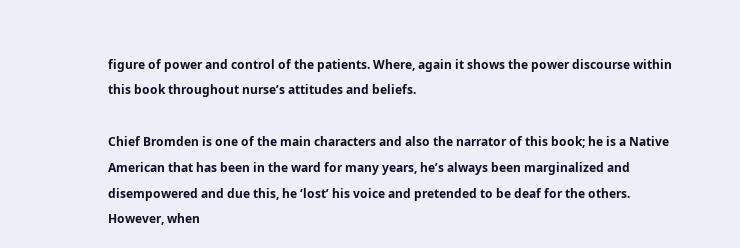figure of power and control of the patients. Where, again it shows the power discourse within this book throughout nurse’s attitudes and beliefs.

Chief Bromden is one of the main characters and also the narrator of this book; he is a Native American that has been in the ward for many years, he’s always been marginalized and disempowered and due this, he ‘lost’ his voice and pretended to be deaf for the others. However, when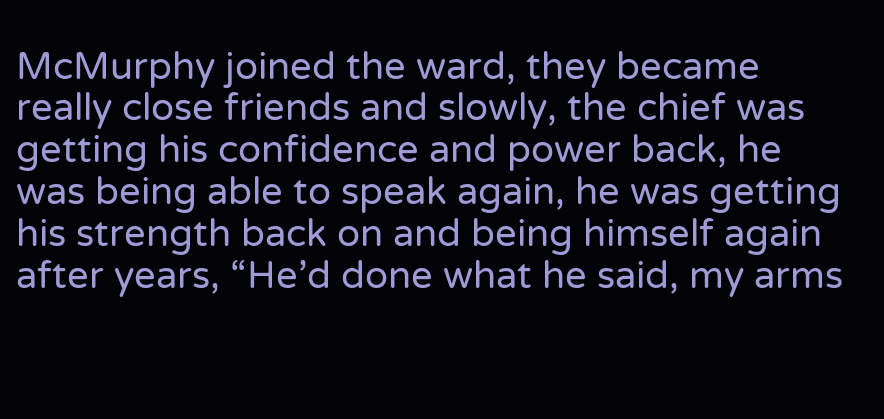McMurphy joined the ward, they became really close friends and slowly, the chief was getting his confidence and power back, he was being able to speak again, he was getting his strength back on and being himself again after years, “He’d done what he said, my arms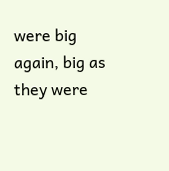were big again, big as they were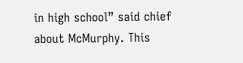in high school” said chief about McMurphy. This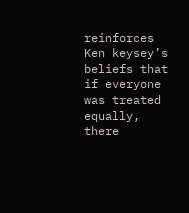reinforces Ken keysey’s beliefs that if everyone was treated equally, there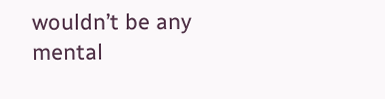wouldn’t be any mental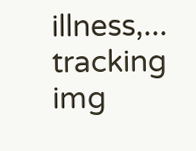illness,...
tracking img